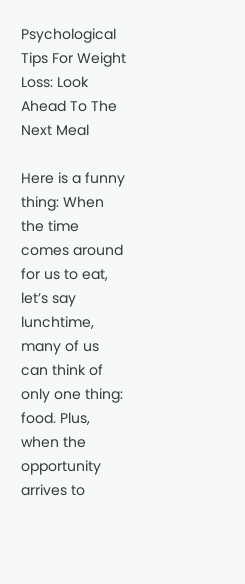Psychological Tips For Weight Loss: Look Ahead To The Next Meal

Here is a funny thing: When the time comes around for us to eat, let’s say lunchtime, many of us can think of only one thing: food. Plus, when the opportunity arrives to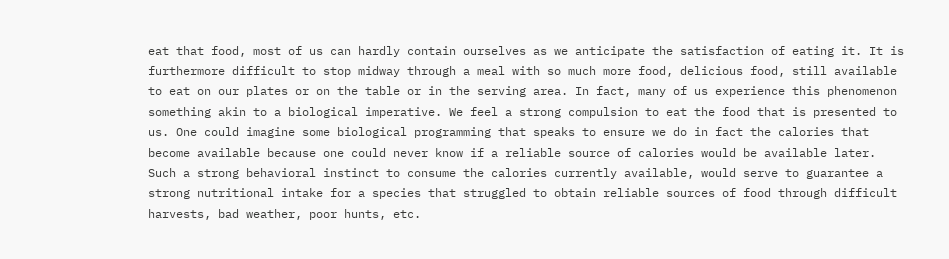eat that food, most of us can hardly contain ourselves as we anticipate the satisfaction of eating it. It is furthermore difficult to stop midway through a meal with so much more food, delicious food, still available to eat on our plates or on the table or in the serving area. In fact, many of us experience this phenomenon something akin to a biological imperative. We feel a strong compulsion to eat the food that is presented to us. One could imagine some biological programming that speaks to ensure we do in fact the calories that become available because one could never know if a reliable source of calories would be available later. Such a strong behavioral instinct to consume the calories currently available, would serve to guarantee a strong nutritional intake for a species that struggled to obtain reliable sources of food through difficult harvests, bad weather, poor hunts, etc.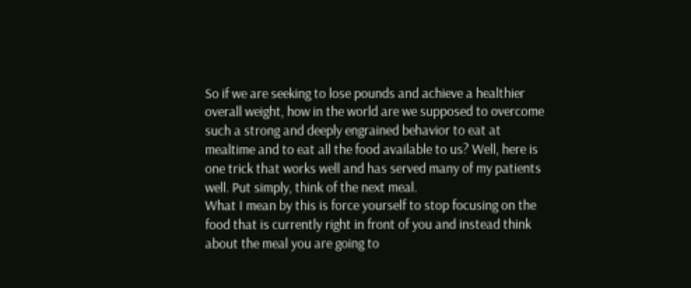So if we are seeking to lose pounds and achieve a healthier overall weight, how in the world are we supposed to overcome such a strong and deeply engrained behavior to eat at mealtime and to eat all the food available to us? Well, here is one trick that works well and has served many of my patients well. Put simply, think of the next meal.
What I mean by this is force yourself to stop focusing on the food that is currently right in front of you and instead think about the meal you are going to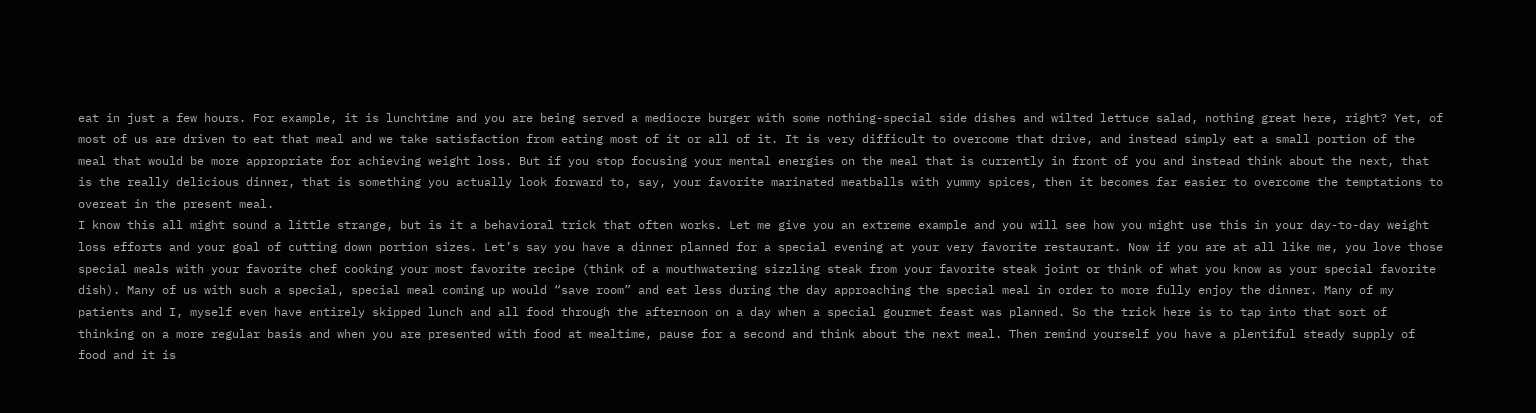eat in just a few hours. For example, it is lunchtime and you are being served a mediocre burger with some nothing-special side dishes and wilted lettuce salad, nothing great here, right? Yet, of most of us are driven to eat that meal and we take satisfaction from eating most of it or all of it. It is very difficult to overcome that drive, and instead simply eat a small portion of the meal that would be more appropriate for achieving weight loss. But if you stop focusing your mental energies on the meal that is currently in front of you and instead think about the next, that is the really delicious dinner, that is something you actually look forward to, say, your favorite marinated meatballs with yummy spices, then it becomes far easier to overcome the temptations to overeat in the present meal.
I know this all might sound a little strange, but is it a behavioral trick that often works. Let me give you an extreme example and you will see how you might use this in your day-to-day weight loss efforts and your goal of cutting down portion sizes. Let’s say you have a dinner planned for a special evening at your very favorite restaurant. Now if you are at all like me, you love those special meals with your favorite chef cooking your most favorite recipe (think of a mouthwatering sizzling steak from your favorite steak joint or think of what you know as your special favorite dish). Many of us with such a special, special meal coming up would “save room” and eat less during the day approaching the special meal in order to more fully enjoy the dinner. Many of my patients and I, myself even have entirely skipped lunch and all food through the afternoon on a day when a special gourmet feast was planned. So the trick here is to tap into that sort of thinking on a more regular basis and when you are presented with food at mealtime, pause for a second and think about the next meal. Then remind yourself you have a plentiful steady supply of food and it is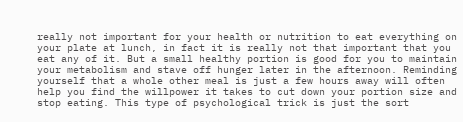really not important for your health or nutrition to eat everything on your plate at lunch, in fact it is really not that important that you eat any of it. But a small healthy portion is good for you to maintain your metabolism and stave off hunger later in the afternoon. Reminding yourself that a whole other meal is just a few hours away will often help you find the willpower it takes to cut down your portion size and stop eating. This type of psychological trick is just the sort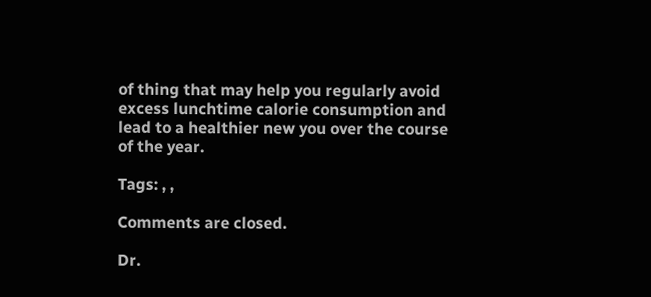of thing that may help you regularly avoid excess lunchtime calorie consumption and lead to a healthier new you over the course of the year.

Tags: , ,

Comments are closed.

Dr.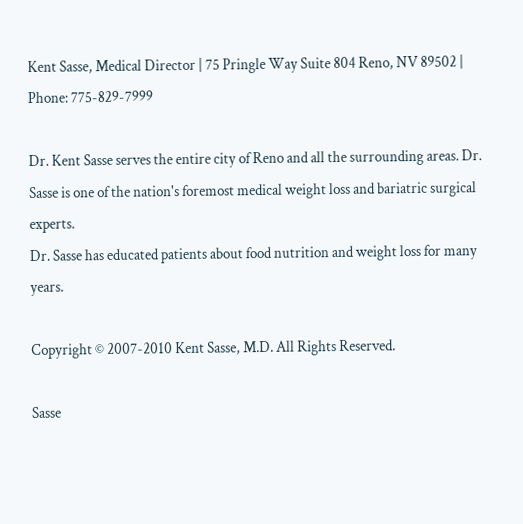Kent Sasse, Medical Director | 75 Pringle Way Suite 804 Reno, NV 89502 | Phone: 775-829-7999

Dr. Kent Sasse serves the entire city of Reno and all the surrounding areas. Dr. Sasse is one of the nation's foremost medical weight loss and bariatric surgical experts.
Dr. Sasse has educated patients about food nutrition and weight loss for many years.

Copyright © 2007-2010 Kent Sasse, M.D. All Rights Reserved.

Sasse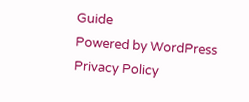Guide
Powered by WordPress
Privacy Policy